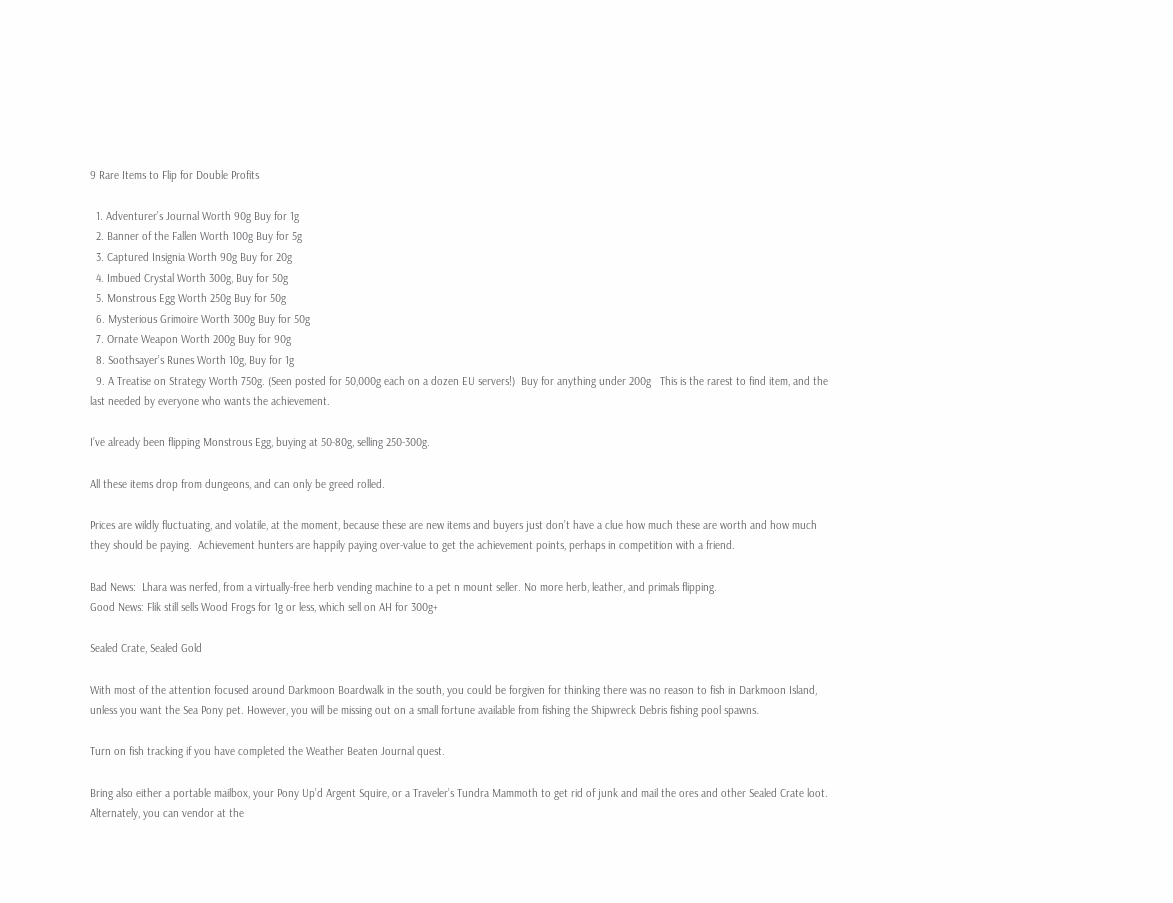9 Rare Items to Flip for Double Profits

  1. Adventurer’s Journal Worth 90g Buy for 1g
  2. Banner of the Fallen Worth 100g Buy for 5g
  3. Captured Insignia Worth 90g Buy for 20g
  4. Imbued Crystal Worth 300g, Buy for 50g
  5. Monstrous Egg Worth 250g Buy for 50g
  6. Mysterious Grimoire Worth 300g Buy for 50g
  7. Ornate Weapon Worth 200g Buy for 90g
  8. Soothsayer’s Runes Worth 10g, Buy for 1g
  9. A Treatise on Strategy Worth 750g. (Seen posted for 50,000g each on a dozen EU servers!)  Buy for anything under 200g   This is the rarest to find item, and the last needed by everyone who wants the achievement.

I’ve already been flipping Monstrous Egg, buying at 50-80g, selling 250-300g.

All these items drop from dungeons, and can only be greed rolled.

Prices are wildly fluctuating, and volatile, at the moment, because these are new items and buyers just don’t have a clue how much these are worth and how much they should be paying.  Achievement hunters are happily paying over-value to get the achievement points, perhaps in competition with a friend.

Bad News:  Lhara was nerfed, from a virtually-free herb vending machine to a pet n mount seller. No more herb, leather, and primals flipping.
Good News: Flik still sells Wood Frogs for 1g or less, which sell on AH for 300g+

Sealed Crate, Sealed Gold

With most of the attention focused around Darkmoon Boardwalk in the south, you could be forgiven for thinking there was no reason to fish in Darkmoon Island, unless you want the Sea Pony pet. However, you will be missing out on a small fortune available from fishing the Shipwreck Debris fishing pool spawns.

Turn on fish tracking if you have completed the Weather Beaten Journal quest.

Bring also either a portable mailbox, your Pony Up’d Argent Squire, or a Traveler’s Tundra Mammoth to get rid of junk and mail the ores and other Sealed Crate loot.  Alternately, you can vendor at the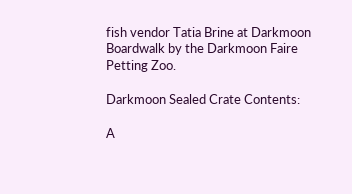fish vendor Tatia Brine at Darkmoon Boardwalk by the Darkmoon Faire Petting Zoo.

Darkmoon Sealed Crate Contents:

A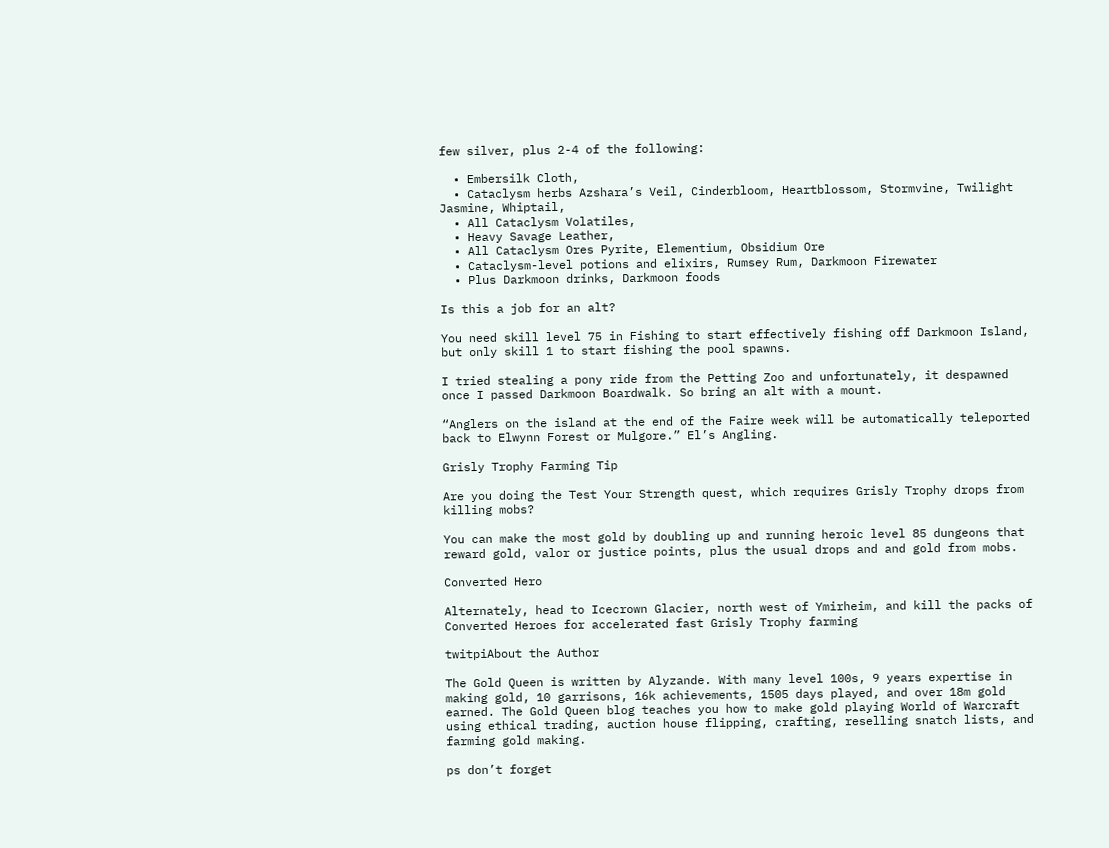few silver, plus 2-4 of the following:

  • Embersilk Cloth,
  • Cataclysm herbs Azshara’s Veil, Cinderbloom, Heartblossom, Stormvine, Twilight Jasmine, Whiptail,
  • All Cataclysm Volatiles,
  • Heavy Savage Leather,
  • All Cataclysm Ores Pyrite, Elementium, Obsidium Ore
  • Cataclysm-level potions and elixirs, Rumsey Rum, Darkmoon Firewater
  • Plus Darkmoon drinks, Darkmoon foods

Is this a job for an alt?

You need skill level 75 in Fishing to start effectively fishing off Darkmoon Island, but only skill 1 to start fishing the pool spawns.

I tried stealing a pony ride from the Petting Zoo and unfortunately, it despawned once I passed Darkmoon Boardwalk. So bring an alt with a mount.

“Anglers on the island at the end of the Faire week will be automatically teleported back to Elwynn Forest or Mulgore.” El’s Angling.

Grisly Trophy Farming Tip

Are you doing the Test Your Strength quest, which requires Grisly Trophy drops from killing mobs?

You can make the most gold by doubling up and running heroic level 85 dungeons that reward gold, valor or justice points, plus the usual drops and and gold from mobs.

Converted Hero

Alternately, head to Icecrown Glacier, north west of Ymirheim, and kill the packs of Converted Heroes for accelerated fast Grisly Trophy farming

twitpiAbout the Author

The Gold Queen is written by Alyzande. With many level 100s, 9 years expertise in making gold, 10 garrisons, 16k achievements, 1505 days played, and over 18m gold earned. The Gold Queen blog teaches you how to make gold playing World of Warcraft using ethical trading, auction house flipping, crafting, reselling snatch lists, and farming gold making.

ps don’t forget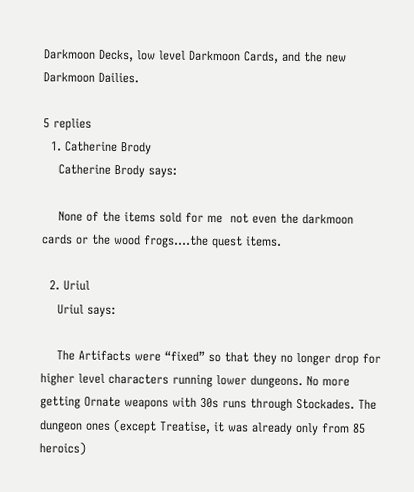Darkmoon Decks, low level Darkmoon Cards, and the new Darkmoon Dailies.

5 replies
  1. Catherine Brody
    Catherine Brody says:

    None of the items sold for me  not even the darkmoon cards or the wood frogs….the quest items.

  2. Uriul
    Uriul says:

    The Artifacts were “fixed” so that they no longer drop for higher level characters running lower dungeons. No more getting Ornate weapons with 30s runs through Stockades. The dungeon ones (except Treatise, it was already only from 85 heroics)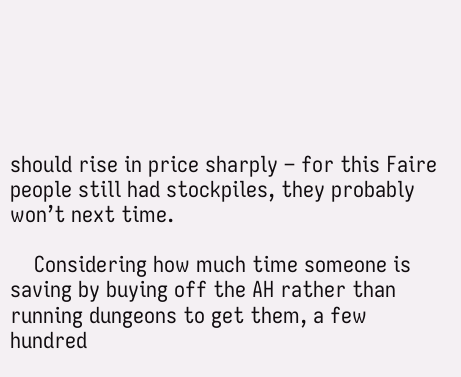should rise in price sharply – for this Faire people still had stockpiles, they probably won’t next time.

    Considering how much time someone is saving by buying off the AH rather than running dungeons to get them, a few hundred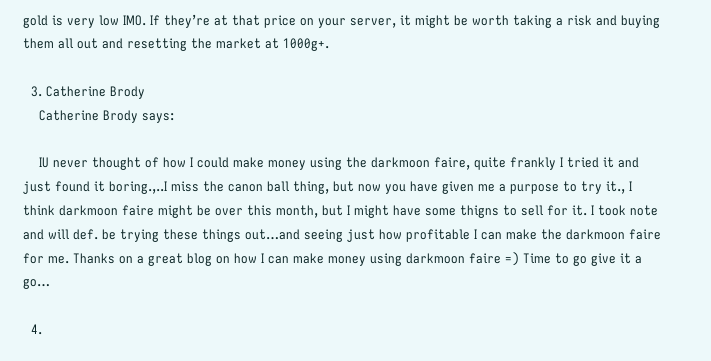gold is very low IMO. If they’re at that price on your server, it might be worth taking a risk and buying them all out and resetting the market at 1000g+.

  3. Catherine Brody
    Catherine Brody says:

    IU never thought of how I could make money using the darkmoon faire, quite frankly I tried it and just found it boring.,..I miss the canon ball thing, but now you have given me a purpose to try it., I think darkmoon faire might be over this month, but I might have some thigns to sell for it. I took note and will def. be trying these things out…and seeing just how profitable I can make the darkmoon faire for me. Thanks on a great blog on how I can make money using darkmoon faire =) Time to go give it a go…

  4.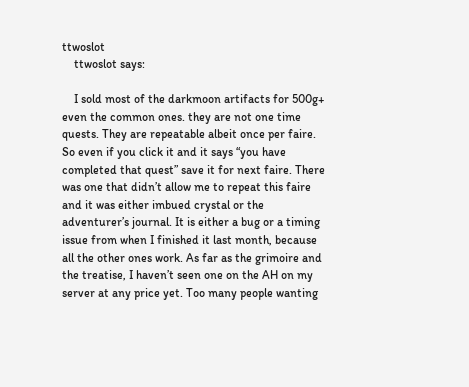ttwoslot
    ttwoslot says:

    I sold most of the darkmoon artifacts for 500g+ even the common ones. they are not one time quests. They are repeatable albeit once per faire. So even if you click it and it says “you have completed that quest” save it for next faire. There was one that didn’t allow me to repeat this faire and it was either imbued crystal or the adventurer’s journal. It is either a bug or a timing issue from when I finished it last month, because all the other ones work. As far as the grimoire and the treatise, I haven’t seen one on the AH on my server at any price yet. Too many people wanting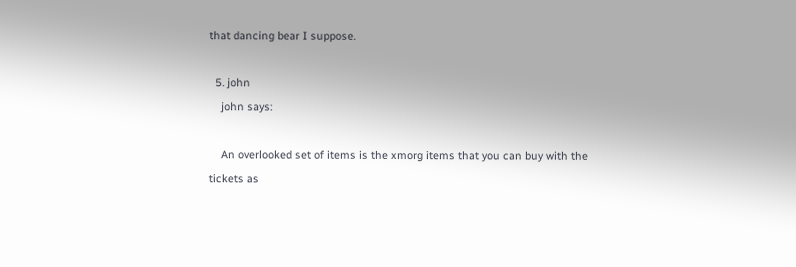that dancing bear I suppose.

  5. john
    john says:

    An overlooked set of items is the xmorg items that you can buy with the tickets as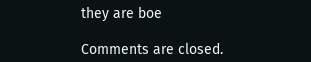they are boe

Comments are closed.